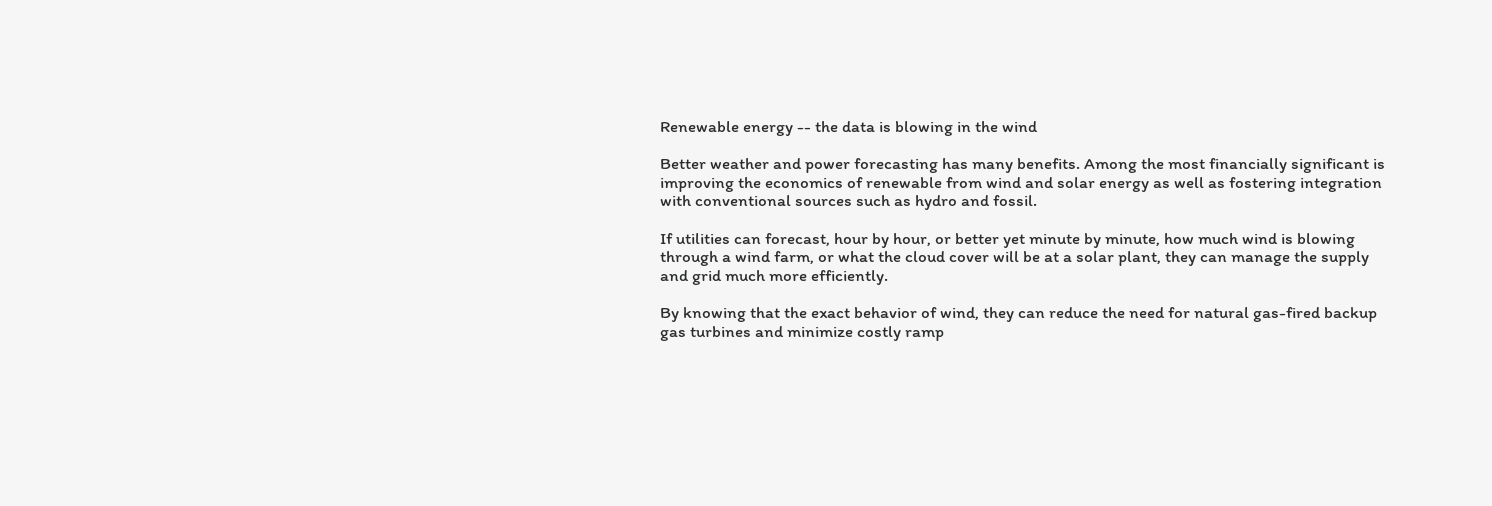Renewable energy -- the data is blowing in the wind

Better weather and power forecasting has many benefits. Among the most financially significant is improving the economics of renewable from wind and solar energy as well as fostering integration with conventional sources such as hydro and fossil.

If utilities can forecast, hour by hour, or better yet minute by minute, how much wind is blowing through a wind farm, or what the cloud cover will be at a solar plant, they can manage the supply and grid much more efficiently.

By knowing that the exact behavior of wind, they can reduce the need for natural gas-fired backup gas turbines and minimize costly ramp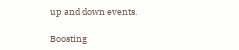up and down events.

Boosting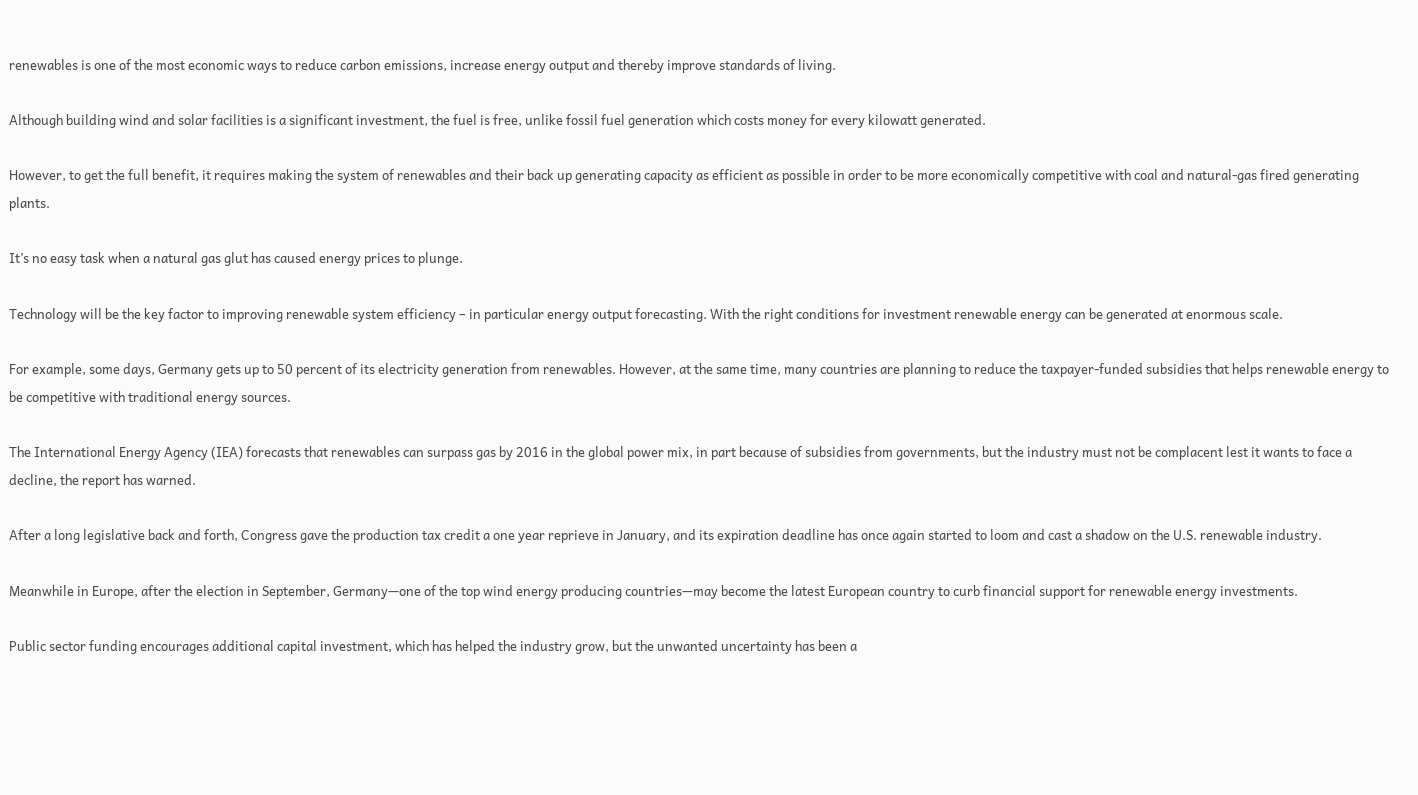renewables is one of the most economic ways to reduce carbon emissions, increase energy output and thereby improve standards of living.

Although building wind and solar facilities is a significant investment, the fuel is free, unlike fossil fuel generation which costs money for every kilowatt generated.

However, to get the full benefit, it requires making the system of renewables and their back up generating capacity as efficient as possible in order to be more economically competitive with coal and natural-gas fired generating plants.

It’s no easy task when a natural gas glut has caused energy prices to plunge.

Technology will be the key factor to improving renewable system efficiency – in particular energy output forecasting. With the right conditions for investment renewable energy can be generated at enormous scale.

For example, some days, Germany gets up to 50 percent of its electricity generation from renewables. However, at the same time, many countries are planning to reduce the taxpayer-funded subsidies that helps renewable energy to be competitive with traditional energy sources.

The International Energy Agency (IEA) forecasts that renewables can surpass gas by 2016 in the global power mix, in part because of subsidies from governments, but the industry must not be complacent lest it wants to face a decline, the report has warned.

After a long legislative back and forth, Congress gave the production tax credit a one year reprieve in January, and its expiration deadline has once again started to loom and cast a shadow on the U.S. renewable industry.

Meanwhile in Europe, after the election in September, Germany—one of the top wind energy producing countries—may become the latest European country to curb financial support for renewable energy investments.

Public sector funding encourages additional capital investment, which has helped the industry grow, but the unwanted uncertainty has been a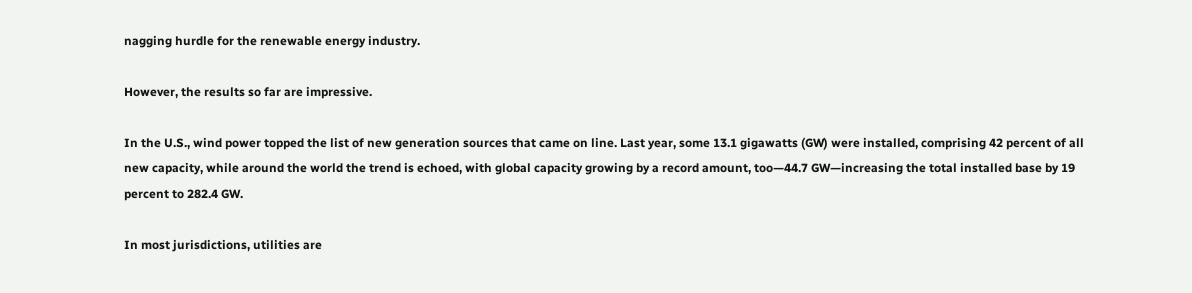nagging hurdle for the renewable energy industry.

However, the results so far are impressive.

In the U.S., wind power topped the list of new generation sources that came on line. Last year, some 13.1 gigawatts (GW) were installed, comprising 42 percent of all new capacity, while around the world the trend is echoed, with global capacity growing by a record amount, too—44.7 GW—increasing the total installed base by 19 percent to 282.4 GW.

In most jurisdictions, utilities are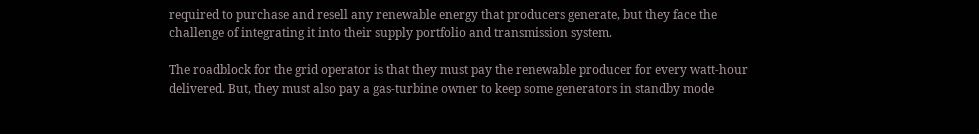required to purchase and resell any renewable energy that producers generate, but they face the challenge of integrating it into their supply portfolio and transmission system.

The roadblock for the grid operator is that they must pay the renewable producer for every watt-hour delivered. But, they must also pay a gas-turbine owner to keep some generators in standby mode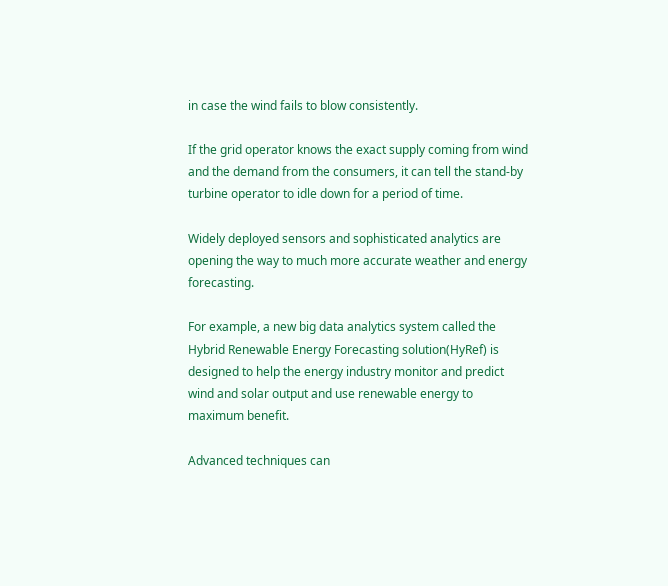in case the wind fails to blow consistently.

If the grid operator knows the exact supply coming from wind and the demand from the consumers, it can tell the stand-by turbine operator to idle down for a period of time.

Widely deployed sensors and sophisticated analytics are opening the way to much more accurate weather and energy forecasting.

For example, a new big data analytics system called the Hybrid Renewable Energy Forecasting solution(HyRef) is designed to help the energy industry monitor and predict wind and solar output and use renewable energy to maximum benefit.

Advanced techniques can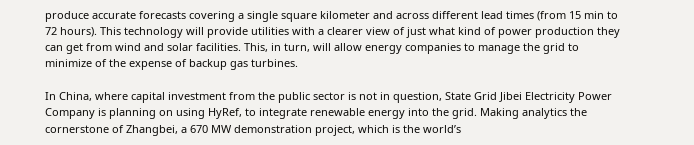produce accurate forecasts covering a single square kilometer and across different lead times (from 15 min to 72 hours). This technology will provide utilities with a clearer view of just what kind of power production they can get from wind and solar facilities. This, in turn, will allow energy companies to manage the grid to minimize of the expense of backup gas turbines.

In China, where capital investment from the public sector is not in question, State Grid Jibei Electricity Power Company is planning on using HyRef, to integrate renewable energy into the grid. Making analytics the cornerstone of Zhangbei, a 670 MW demonstration project, which is the world’s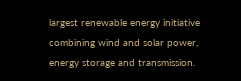largest renewable energy initiative combining wind and solar power, energy storage and transmission.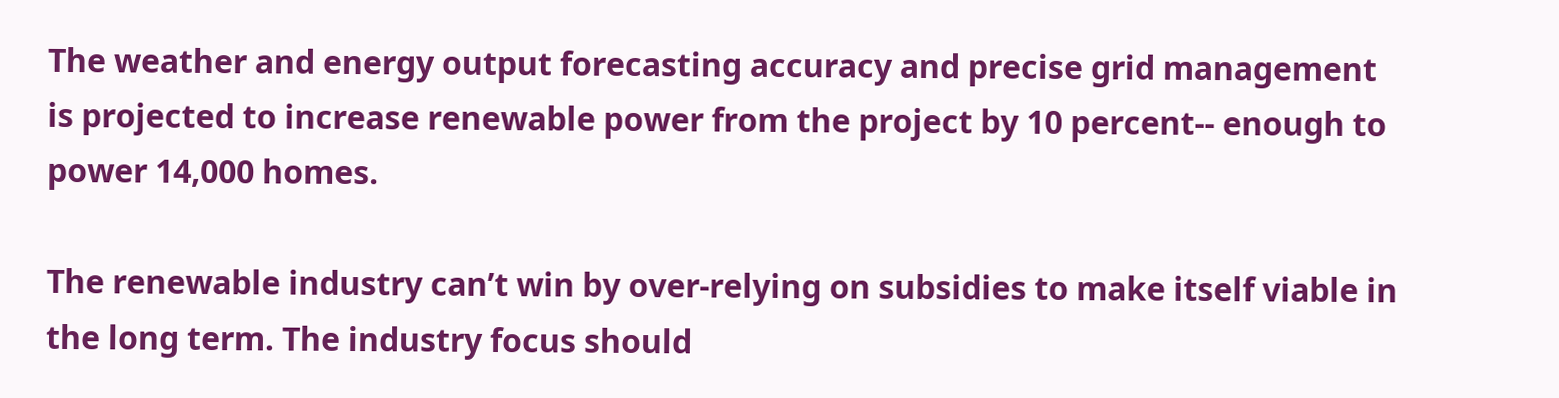The weather and energy output forecasting accuracy and precise grid management is projected to increase renewable power from the project by 10 percent-- enough to power 14,000 homes.

The renewable industry can’t win by over-relying on subsidies to make itself viable in the long term. The industry focus should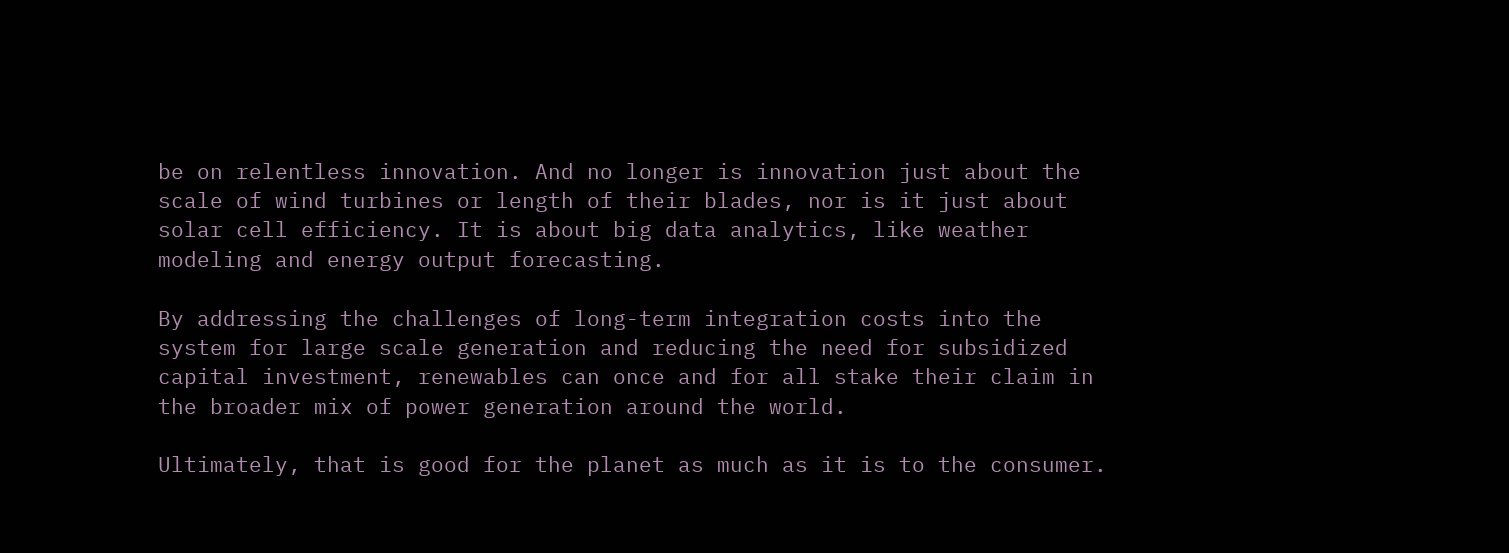be on relentless innovation. And no longer is innovation just about the scale of wind turbines or length of their blades, nor is it just about solar cell efficiency. It is about big data analytics, like weather modeling and energy output forecasting.

By addressing the challenges of long-term integration costs into the system for large scale generation and reducing the need for subsidized capital investment, renewables can once and for all stake their claim in the broader mix of power generation around the world.

Ultimately, that is good for the planet as much as it is to the consumer.